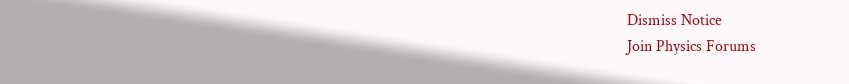Dismiss Notice
Join Physics Forums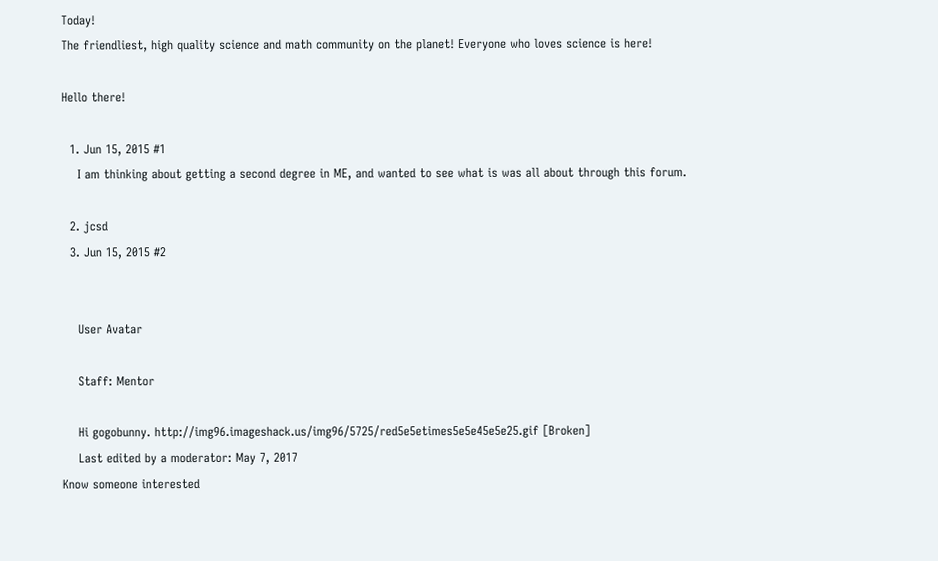Today!
The friendliest, high quality science and math community on the planet! Everyone who loves science is here!

Hello there!

  1. Jun 15, 2015 #1
    I am thinking about getting a second degree in ME, and wanted to see what is was all about through this forum.

  2. jcsd
  3. Jun 15, 2015 #2


    User Avatar

    Staff: Mentor

    Hi gogobunny. http://img96.imageshack.us/img96/5725/red5e5etimes5e5e45e5e25.gif [Broken]
    Last edited by a moderator: May 7, 2017
Know someone interested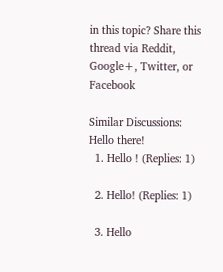in this topic? Share this thread via Reddit, Google+, Twitter, or Facebook

Similar Discussions: Hello there!
  1. Hello ! (Replies: 1)

  2. Hello! (Replies: 1)

  3. Hello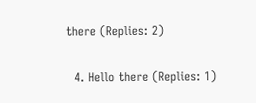there (Replies: 2)

  4. Hello there (Replies: 1)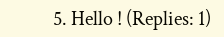5. Hello ! (Replies: 1)